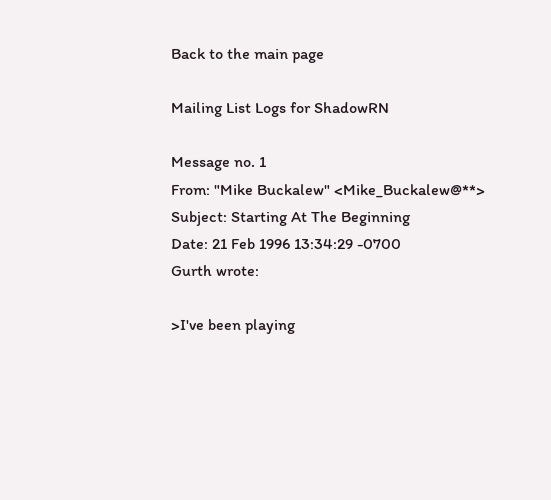Back to the main page

Mailing List Logs for ShadowRN

Message no. 1
From: "Mike Buckalew" <Mike_Buckalew@**>
Subject: Starting At The Beginning
Date: 21 Feb 1996 13:34:29 -0700
Gurth wrote:

>I've been playing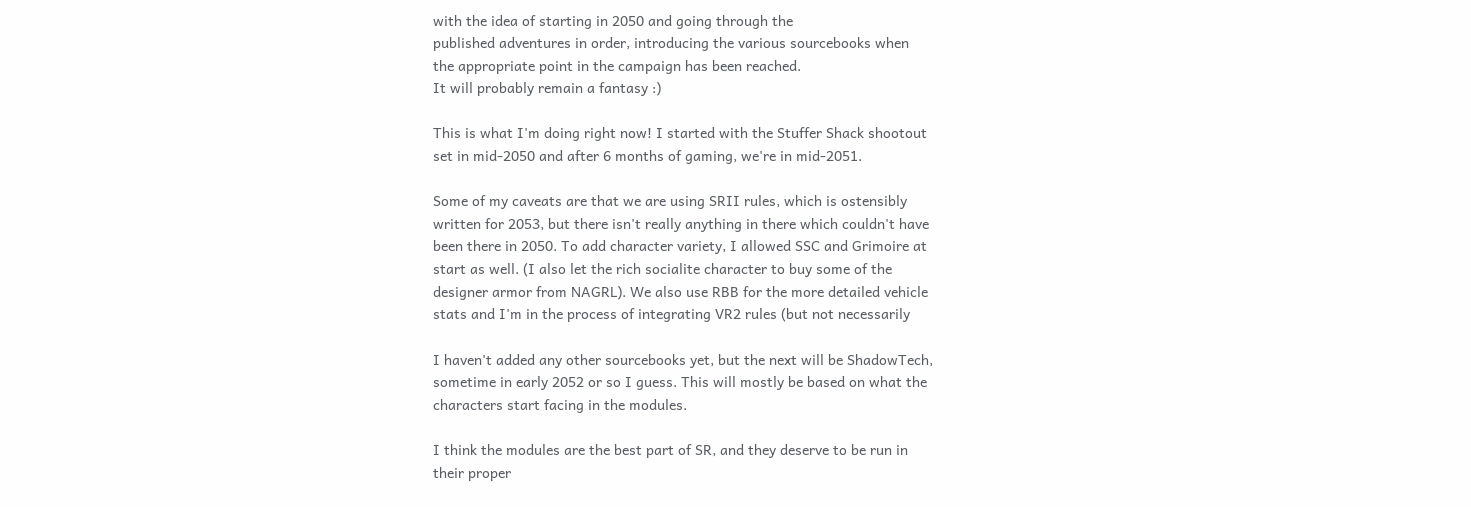with the idea of starting in 2050 and going through the
published adventures in order, introducing the various sourcebooks when
the appropriate point in the campaign has been reached.
It will probably remain a fantasy :)

This is what I'm doing right now! I started with the Stuffer Shack shootout
set in mid-2050 and after 6 months of gaming, we're in mid-2051.

Some of my caveats are that we are using SRII rules, which is ostensibly
written for 2053, but there isn't really anything in there which couldn't have
been there in 2050. To add character variety, I allowed SSC and Grimoire at
start as well. (I also let the rich socialite character to buy some of the
designer armor from NAGRL). We also use RBB for the more detailed vehicle
stats and I'm in the process of integrating VR2 rules (but not necessarily

I haven't added any other sourcebooks yet, but the next will be ShadowTech,
sometime in early 2052 or so I guess. This will mostly be based on what the
characters start facing in the modules.

I think the modules are the best part of SR, and they deserve to be run in
their proper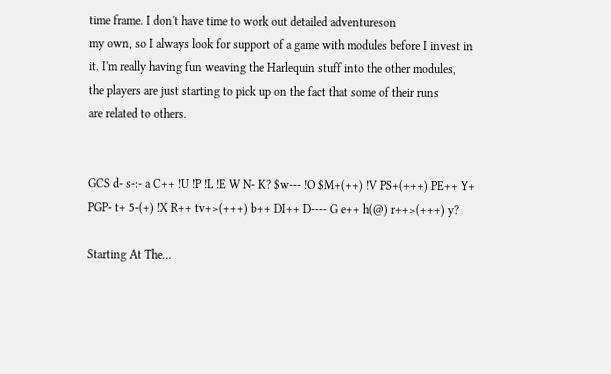time frame. I don't have time to work out detailed adventureson
my own, so I always look for support of a game with modules before I invest in
it. I'm really having fun weaving the Harlequin stuff into the other modules,
the players are just starting to pick up on the fact that some of their runs
are related to others.


GCS d- s-:- a C++ !U !P !L !E W N- K? $w--- !O $M+(++) !V PS+(+++) PE++ Y+
PGP- t+ 5-(+) !X R++ tv+>(+++) b++ DI++ D---- G e++ h(@) r++>(+++) y?

Starting At The...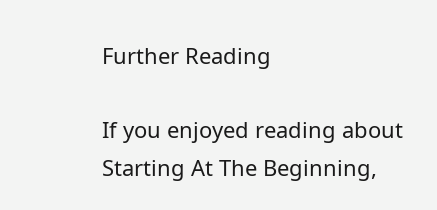Further Reading

If you enjoyed reading about Starting At The Beginning,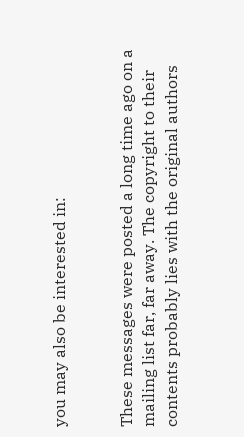you may also be interested in:


These messages were posted a long time ago on a mailing list far, far away. The copyright to their contents probably lies with the original authors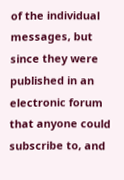of the individual messages, but since they were published in an electronic forum that anyone could subscribe to, and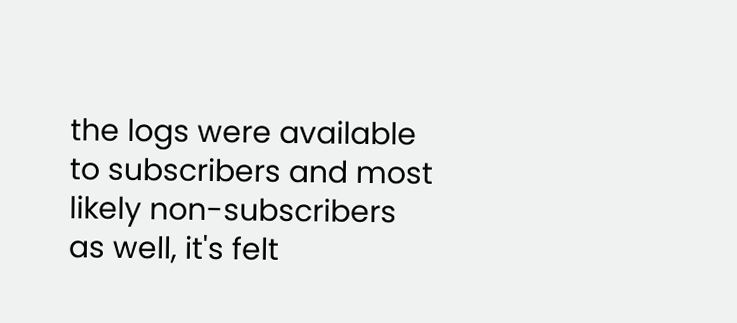the logs were available to subscribers and most likely non-subscribers as well, it's felt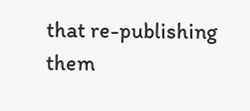that re-publishing them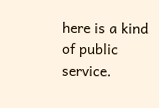here is a kind of public service.